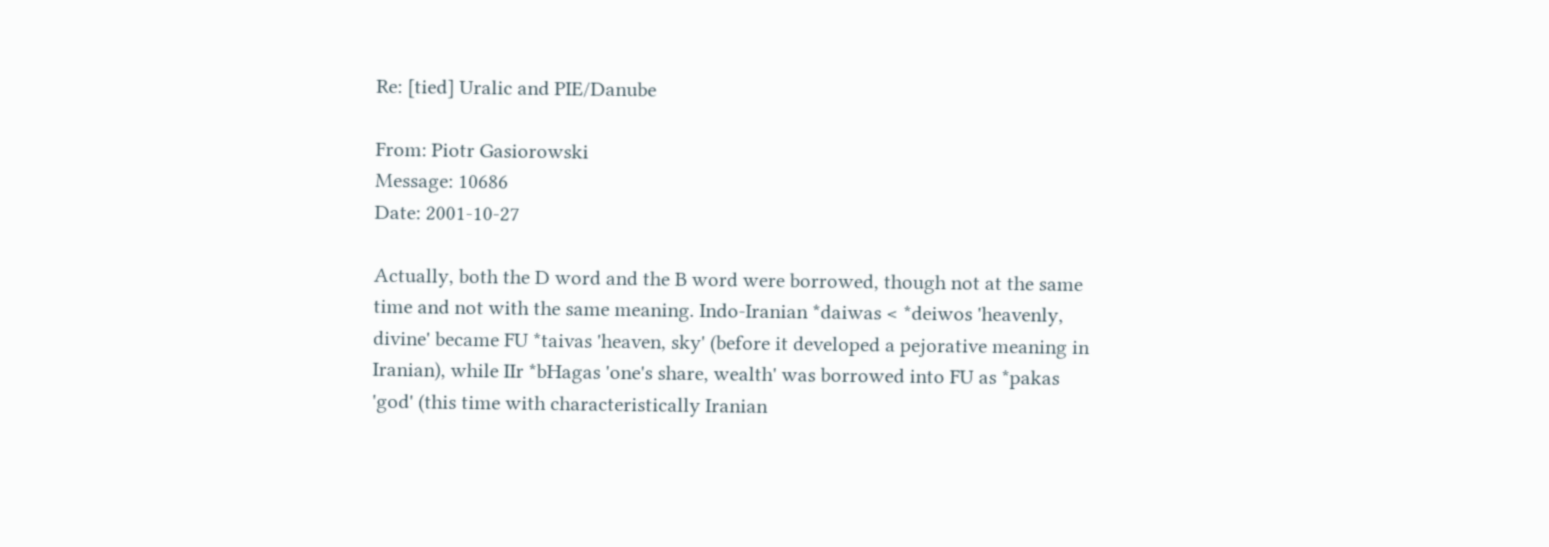Re: [tied] Uralic and PIE/Danube

From: Piotr Gasiorowski
Message: 10686
Date: 2001-10-27

Actually, both the D word and the B word were borrowed, though not at the same time and not with the same meaning. Indo-Iranian *daiwas < *deiwos 'heavenly, divine' became FU *taivas 'heaven, sky' (before it developed a pejorative meaning in Iranian), while IIr *bHagas 'one's share, wealth' was borrowed into FU as *pakas 'god' (this time with characteristically Iranian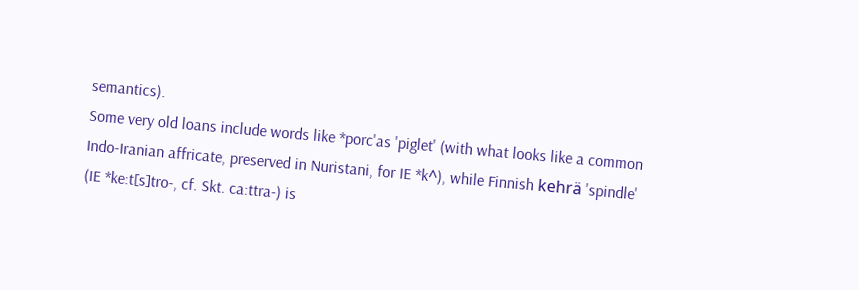semantics).
Some very old loans include words like *porc'as 'piglet' (with what looks like a common Indo-Iranian affricate, preserved in Nuristani, for IE *k^), while Finnish kehrä 'spindle' (IE *ke:t[s]tro-, cf. Skt. ca:ttra-) is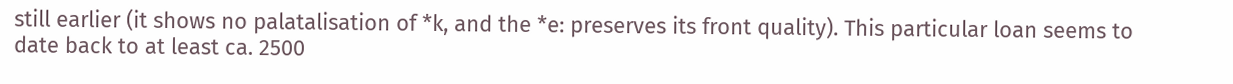still earlier (it shows no palatalisation of *k, and the *e: preserves its front quality). This particular loan seems to date back to at least ca. 2500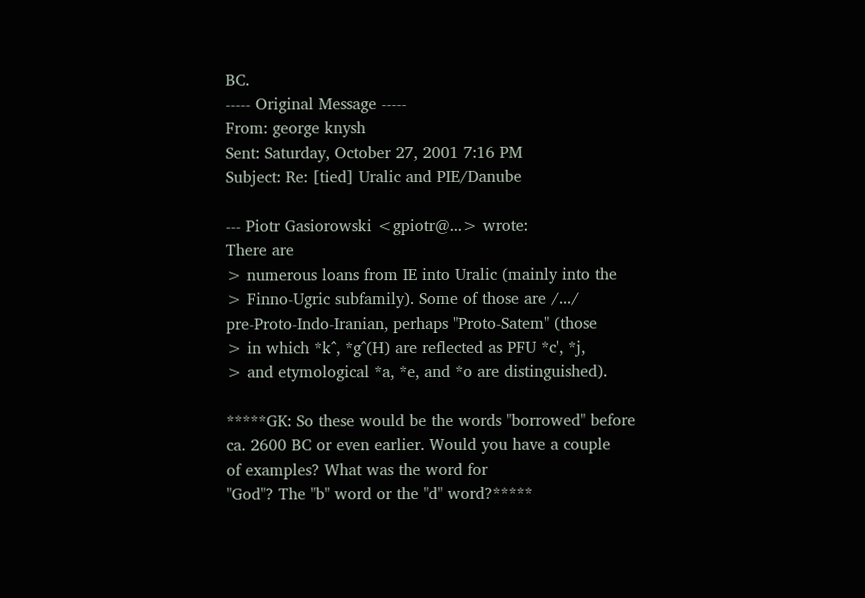BC.
----- Original Message -----
From: george knysh
Sent: Saturday, October 27, 2001 7:16 PM
Subject: Re: [tied] Uralic and PIE/Danube

--- Piotr Gasiorowski <gpiotr@...> wrote:
There are
> numerous loans from IE into Uralic (mainly into the
> Finno-Ugric subfamily). Some of those are /.../
pre-Proto-Indo-Iranian, perhaps "Proto-Satem" (those
> in which *k^, *g^(H) are reflected as PFU *c', *j,
> and etymological *a, *e, and *o are distinguished).

*****GK: So these would be the words "borrowed" before
ca. 2600 BC or even earlier. Would you have a couple
of examples? What was the word for
"God"? The "b" word or the "d" word?*****